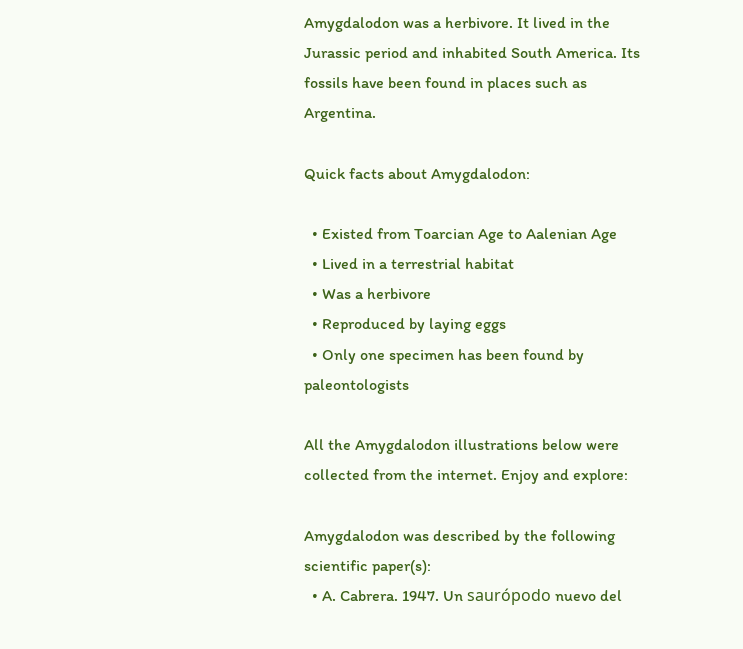Amygdalodon was a herbivore. It lived in the Jurassic period and inhabited South America. Its fossils have been found in places such as Argentina.

Quick facts about Amygdalodon:

  • Existed from Toarcian Age to Aalenian Age
  • Lived in a terrestrial habitat
  • Was a herbivore
  • Reproduced by laying eggs
  • Only one specimen has been found by paleontologists

All the Amygdalodon illustrations below were collected from the internet. Enjoy and explore:

Amygdalodon was described by the following scientific paper(s):
  • A. Cabrera. 1947. Un saurópodo nuevo del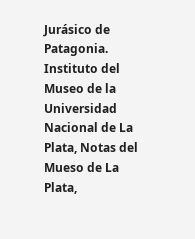Jurásico de Patagonia. Instituto del Museo de la Universidad Nacional de La Plata, Notas del Mueso de La Plata,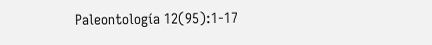Paleontología 12(95):1-17